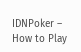IDNPoker – How to Play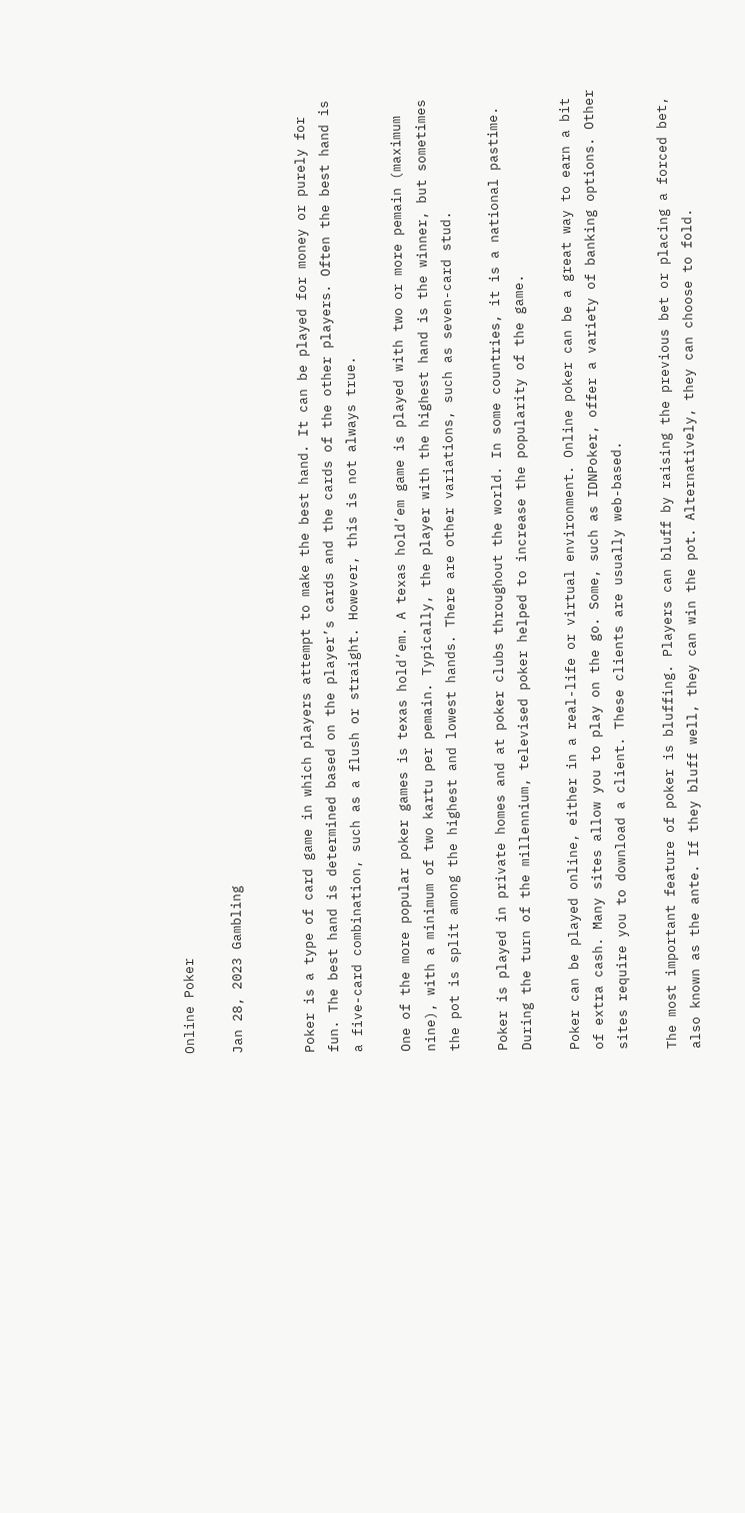Online Poker

Jan 28, 2023 Gambling


Poker is a type of card game in which players attempt to make the best hand. It can be played for money or purely for fun. The best hand is determined based on the player’s cards and the cards of the other players. Often the best hand is a five-card combination, such as a flush or straight. However, this is not always true.

One of the more popular poker games is texas hold’em. A texas hold’em game is played with two or more pemain (maximum nine), with a minimum of two kartu per pemain. Typically, the player with the highest hand is the winner, but sometimes the pot is split among the highest and lowest hands. There are other variations, such as seven-card stud.

Poker is played in private homes and at poker clubs throughout the world. In some countries, it is a national pastime. During the turn of the millennium, televised poker helped to increase the popularity of the game.

Poker can be played online, either in a real-life or virtual environment. Online poker can be a great way to earn a bit of extra cash. Many sites allow you to play on the go. Some, such as IDNPoker, offer a variety of banking options. Other sites require you to download a client. These clients are usually web-based.

The most important feature of poker is bluffing. Players can bluff by raising the previous bet or placing a forced bet, also known as the ante. If they bluff well, they can win the pot. Alternatively, they can choose to fold.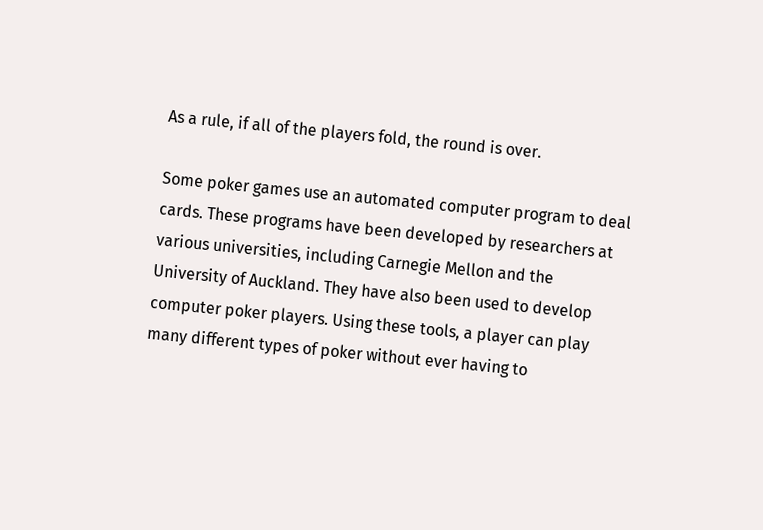As a rule, if all of the players fold, the round is over.

Some poker games use an automated computer program to deal cards. These programs have been developed by researchers at various universities, including Carnegie Mellon and the University of Auckland. They have also been used to develop computer poker players. Using these tools, a player can play many different types of poker without ever having to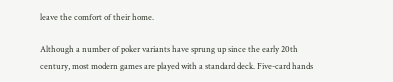leave the comfort of their home.

Although a number of poker variants have sprung up since the early 20th century, most modern games are played with a standard deck. Five-card hands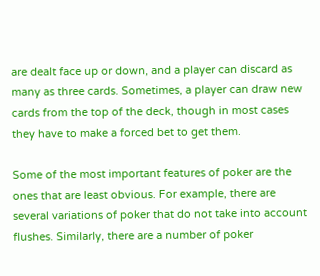are dealt face up or down, and a player can discard as many as three cards. Sometimes, a player can draw new cards from the top of the deck, though in most cases they have to make a forced bet to get them.

Some of the most important features of poker are the ones that are least obvious. For example, there are several variations of poker that do not take into account flushes. Similarly, there are a number of poker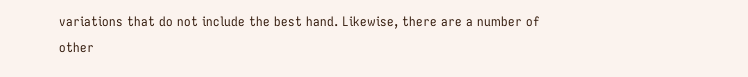variations that do not include the best hand. Likewise, there are a number of other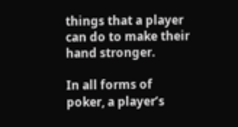things that a player can do to make their hand stronger.

In all forms of poker, a player’s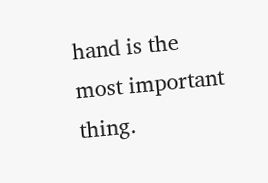hand is the most important thing.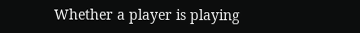Whether a player is playing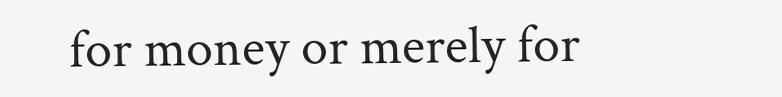for money or merely for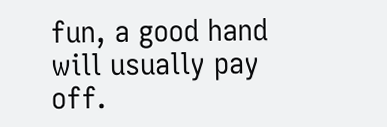fun, a good hand will usually pay off.